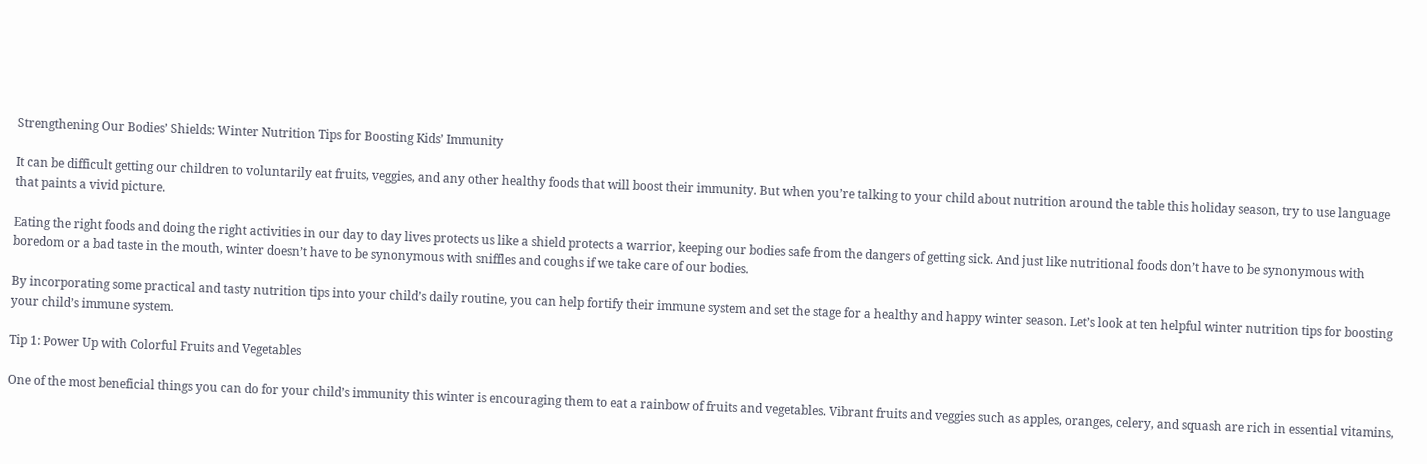Strengthening Our Bodies’ Shields: Winter Nutrition Tips for Boosting Kids’ Immunity

It can be difficult getting our children to voluntarily eat fruits, veggies, and any other healthy foods that will boost their immunity. But when you’re talking to your child about nutrition around the table this holiday season, try to use language that paints a vivid picture.

Eating the right foods and doing the right activities in our day to day lives protects us like a shield protects a warrior, keeping our bodies safe from the dangers of getting sick. And just like nutritional foods don’t have to be synonymous with boredom or a bad taste in the mouth, winter doesn’t have to be synonymous with sniffles and coughs if we take care of our bodies.

By incorporating some practical and tasty nutrition tips into your child’s daily routine, you can help fortify their immune system and set the stage for a healthy and happy winter season. Let’s look at ten helpful winter nutrition tips for boosting your child’s immune system.

Tip 1: Power Up with Colorful Fruits and Vegetables

One of the most beneficial things you can do for your child’s immunity this winter is encouraging them to eat a rainbow of fruits and vegetables. Vibrant fruits and veggies such as apples, oranges, celery, and squash are rich in essential vitamins,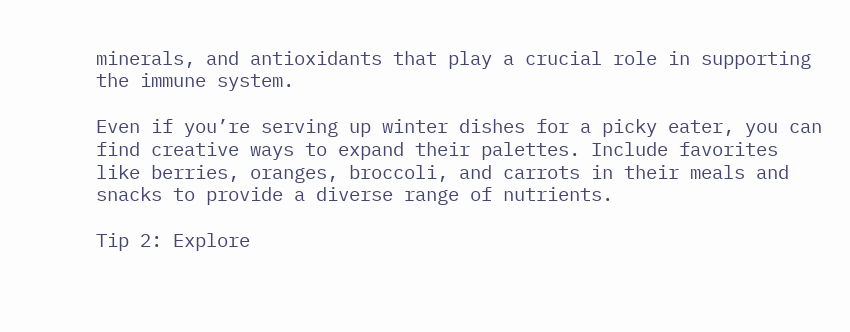minerals, and antioxidants that play a crucial role in supporting the immune system.

Even if you’re serving up winter dishes for a picky eater, you can find creative ways to expand their palettes. Include favorites like berries, oranges, broccoli, and carrots in their meals and snacks to provide a diverse range of nutrients.

Tip 2: Explore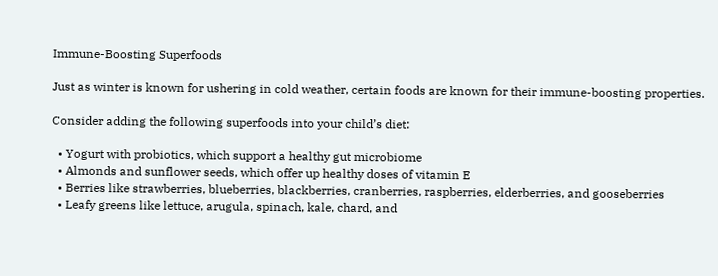Immune-Boosting Superfoods

Just as winter is known for ushering in cold weather, certain foods are known for their immune-boosting properties.

Consider adding the following superfoods into your child’s diet:

  • Yogurt with probiotics, which support a healthy gut microbiome
  • Almonds and sunflower seeds, which offer up healthy doses of vitamin E
  • Berries like strawberries, blueberries, blackberries, cranberries, raspberries, elderberries, and gooseberries
  • Leafy greens like lettuce, arugula, spinach, kale, chard, and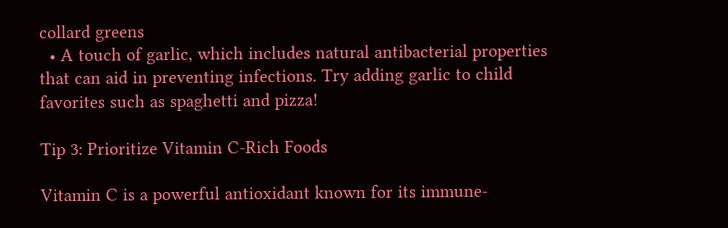collard greens
  • A touch of garlic, which includes natural antibacterial properties that can aid in preventing infections. Try adding garlic to child favorites such as spaghetti and pizza!

Tip 3: Prioritize Vitamin C-Rich Foods

Vitamin C is a powerful antioxidant known for its immune-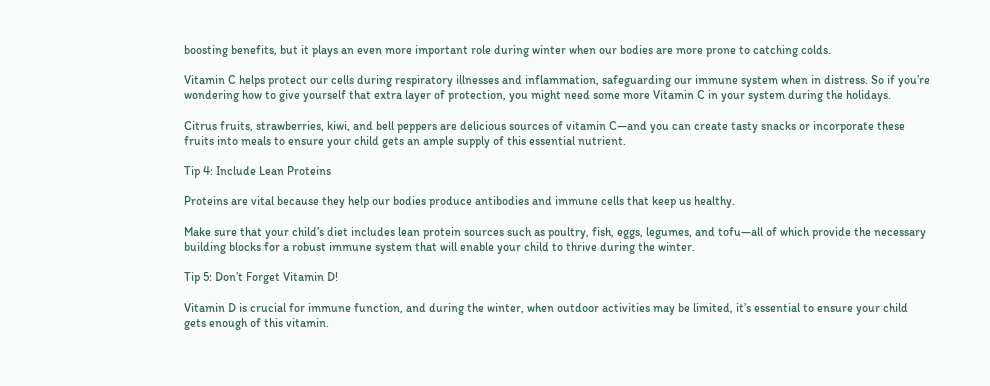boosting benefits, but it plays an even more important role during winter when our bodies are more prone to catching colds.

Vitamin C helps protect our cells during respiratory illnesses and inflammation, safeguarding our immune system when in distress. So if you’re wondering how to give yourself that extra layer of protection, you might need some more Vitamin C in your system during the holidays.

Citrus fruits, strawberries, kiwi, and bell peppers are delicious sources of vitamin C—and you can create tasty snacks or incorporate these fruits into meals to ensure your child gets an ample supply of this essential nutrient.

Tip 4: Include Lean Proteins

Proteins are vital because they help our bodies produce antibodies and immune cells that keep us healthy.

Make sure that your child’s diet includes lean protein sources such as poultry, fish, eggs, legumes, and tofu—all of which provide the necessary building blocks for a robust immune system that will enable your child to thrive during the winter.

Tip 5: Don’t Forget Vitamin D!

Vitamin D is crucial for immune function, and during the winter, when outdoor activities may be limited, it’s essential to ensure your child gets enough of this vitamin.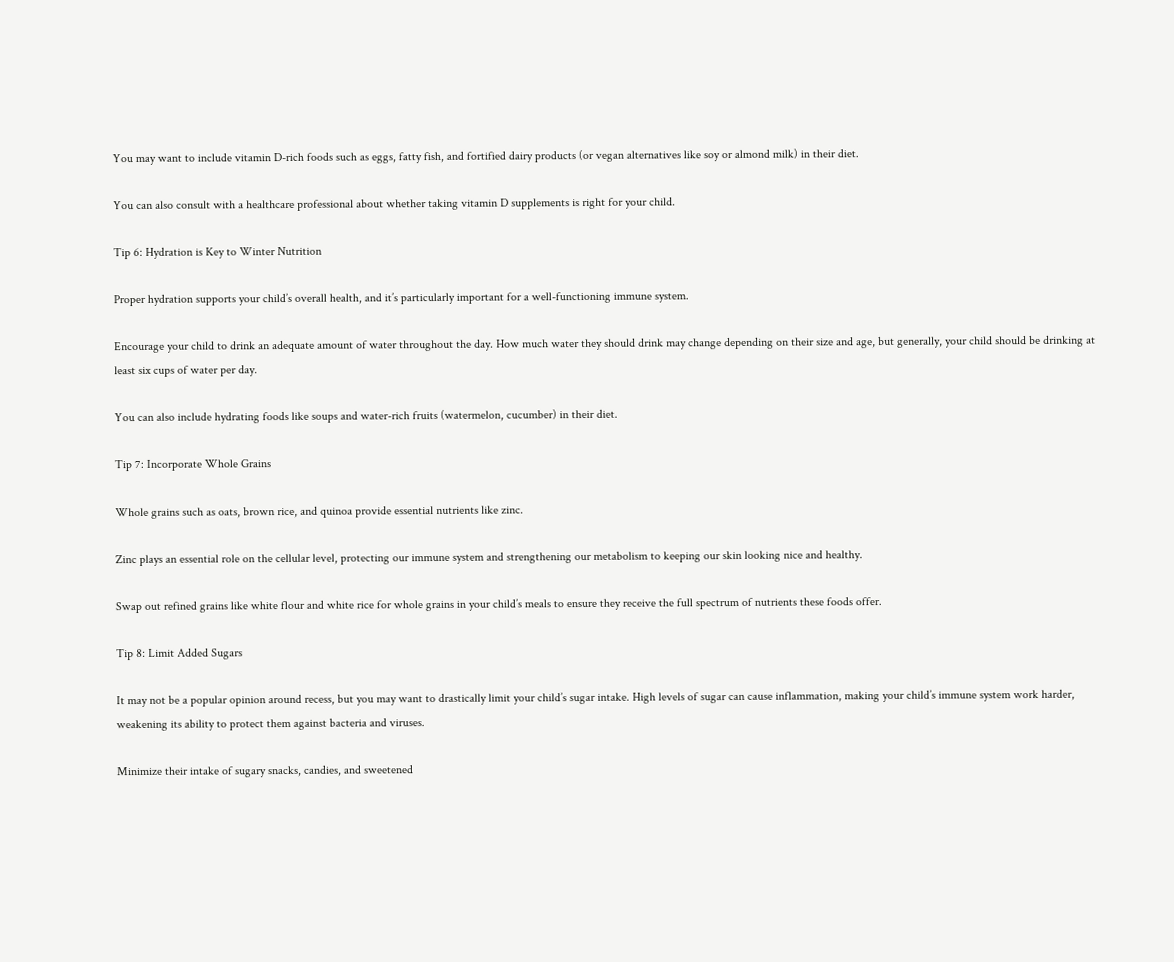You may want to include vitamin D-rich foods such as eggs, fatty fish, and fortified dairy products (or vegan alternatives like soy or almond milk) in their diet.

You can also consult with a healthcare professional about whether taking vitamin D supplements is right for your child.

Tip 6: Hydration is Key to Winter Nutrition

Proper hydration supports your child’s overall health, and it’s particularly important for a well-functioning immune system.

Encourage your child to drink an adequate amount of water throughout the day. How much water they should drink may change depending on their size and age, but generally, your child should be drinking at least six cups of water per day.

You can also include hydrating foods like soups and water-rich fruits (watermelon, cucumber) in their diet.

Tip 7: Incorporate Whole Grains

Whole grains such as oats, brown rice, and quinoa provide essential nutrients like zinc.

Zinc plays an essential role on the cellular level, protecting our immune system and strengthening our metabolism to keeping our skin looking nice and healthy.

Swap out refined grains like white flour and white rice for whole grains in your child’s meals to ensure they receive the full spectrum of nutrients these foods offer.

Tip 8: Limit Added Sugars

It may not be a popular opinion around recess, but you may want to drastically limit your child’s sugar intake. High levels of sugar can cause inflammation, making your child’s immune system work harder, weakening its ability to protect them against bacteria and viruses.

Minimize their intake of sugary snacks, candies, and sweetened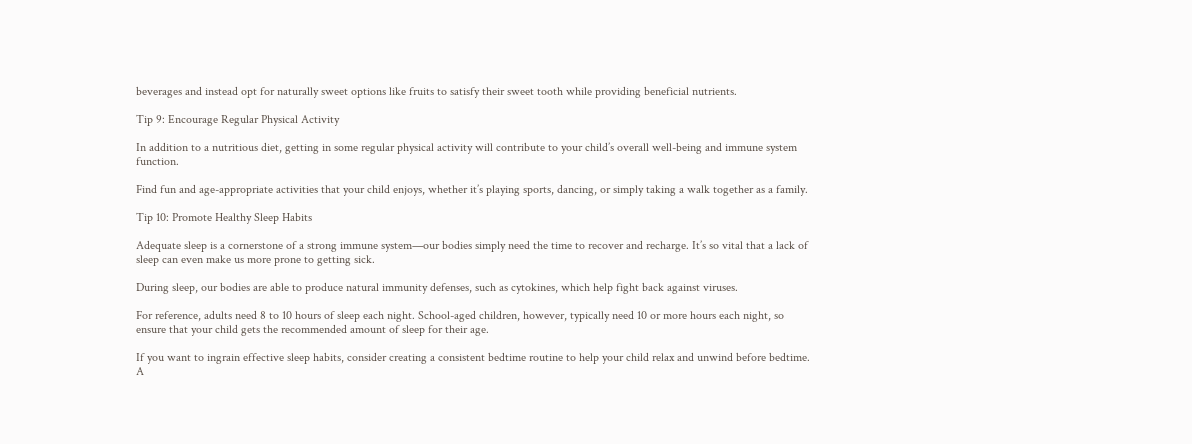beverages and instead opt for naturally sweet options like fruits to satisfy their sweet tooth while providing beneficial nutrients.

Tip 9: Encourage Regular Physical Activity

In addition to a nutritious diet, getting in some regular physical activity will contribute to your child’s overall well-being and immune system function.

Find fun and age-appropriate activities that your child enjoys, whether it’s playing sports, dancing, or simply taking a walk together as a family.

Tip 10: Promote Healthy Sleep Habits

Adequate sleep is a cornerstone of a strong immune system—our bodies simply need the time to recover and recharge. It’s so vital that a lack of sleep can even make us more prone to getting sick.

During sleep, our bodies are able to produce natural immunity defenses, such as cytokines, which help fight back against viruses.

For reference, adults need 8 to 10 hours of sleep each night. School-aged children, however, typically need 10 or more hours each night, so ensure that your child gets the recommended amount of sleep for their age.

If you want to ingrain effective sleep habits, consider creating a consistent bedtime routine to help your child relax and unwind before bedtime. A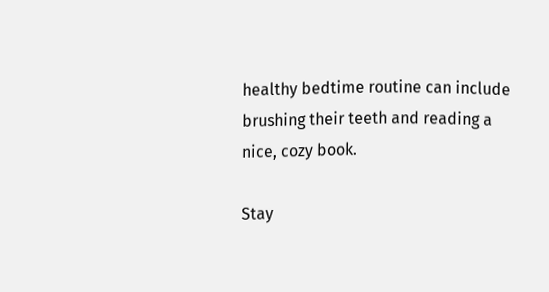healthy bedtime routine can include brushing their teeth and reading a nice, cozy book.

Stay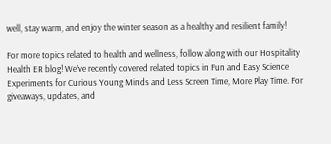well, stay warm, and enjoy the winter season as a healthy and resilient family!

For more topics related to health and wellness, follow along with our Hospitality Health ER blog! We’ve recently covered related topics in Fun and Easy Science Experiments for Curious Young Minds and Less Screen Time, More Play Time. For giveaways, updates, and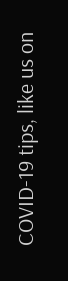COVID-19 tips, like us on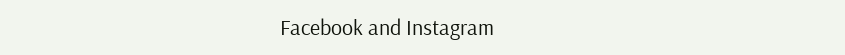Facebook and Instagram